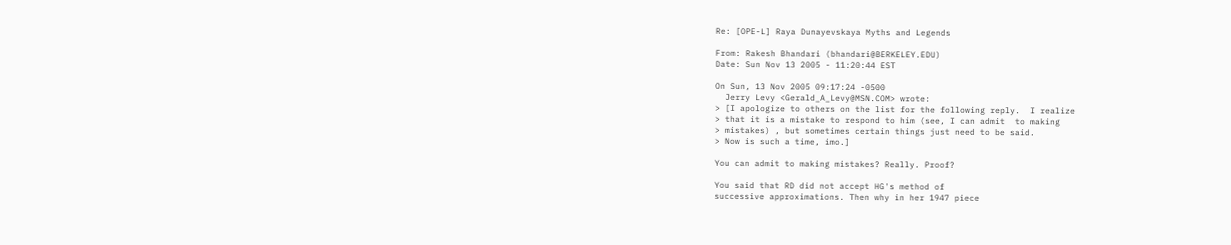Re: [OPE-L] Raya Dunayevskaya Myths and Legends

From: Rakesh Bhandari (bhandari@BERKELEY.EDU)
Date: Sun Nov 13 2005 - 11:20:44 EST

On Sun, 13 Nov 2005 09:17:24 -0500
  Jerry Levy <Gerald_A_Levy@MSN.COM> wrote:
> [I apologize to others on the list for the following reply.  I realize
> that it is a mistake to respond to him (see, I can admit  to making
> mistakes) , but sometimes certain things just need to be said.
> Now is such a time, imo.]

You can admit to making mistakes? Really. Proof?

You said that RD did not accept HG's method of
successive approximations. Then why in her 1947 piece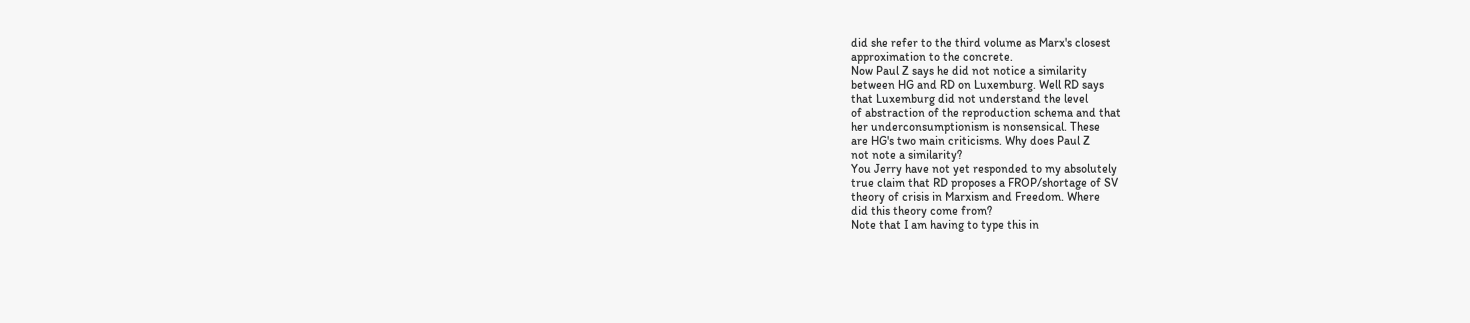did she refer to the third volume as Marx's closest
approximation to the concrete.
Now Paul Z says he did not notice a similarity
between HG and RD on Luxemburg. Well RD says
that Luxemburg did not understand the level
of abstraction of the reproduction schema and that
her underconsumptionism is nonsensical. These
are HG's two main criticisms. Why does Paul Z
not note a similarity?
You Jerry have not yet responded to my absolutely
true claim that RD proposes a FROP/shortage of SV
theory of crisis in Marxism and Freedom. Where
did this theory come from?
Note that I am having to type this in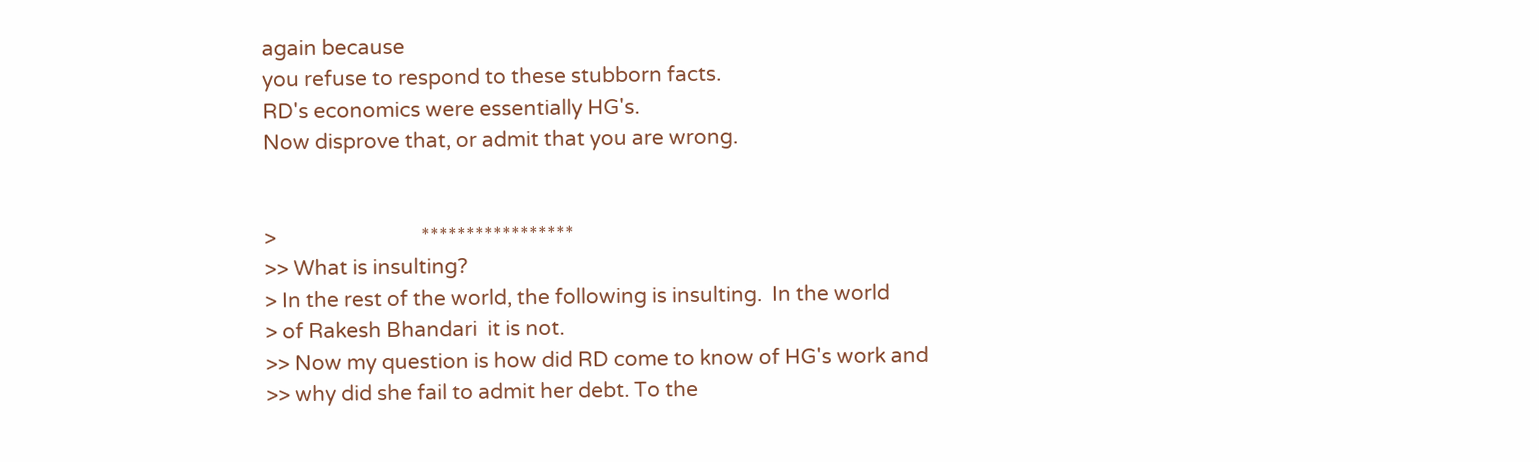again because
you refuse to respond to these stubborn facts.
RD's economics were essentially HG's.
Now disprove that, or admit that you are wrong.


>                             *****************
>> What is insulting?
> In the rest of the world, the following is insulting.  In the world
> of Rakesh Bhandari  it is not.
>> Now my question is how did RD come to know of HG's work and
>> why did she fail to admit her debt. To the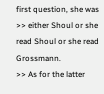first question, she was
>> either Shoul or she read Shoul or she read Grossmann.
>> As for the latter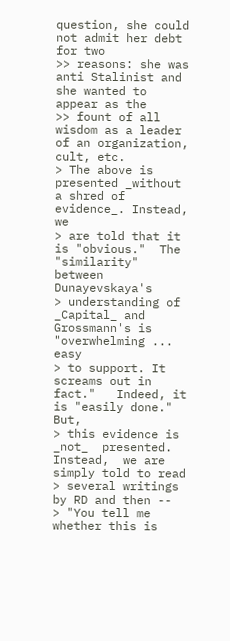question, she could not admit her debt for two
>> reasons: she was anti Stalinist and she wanted to appear as the
>> fount of all wisdom as a leader of an organization, cult, etc.
> The above is presented _without a shred of evidence_. Instead, we
> are told that it is "obvious."  The "similarity"  between Dunayevskaya's
> understanding of _Capital_ and Grossmann's is "overwhelming ... easy
> to support. It screams out in fact."   Indeed, it is "easily done."   But,
> this evidence is _not_  presented.  Instead,  we are simply told to read
> several writings by RD and then --
> "You tell me whether this is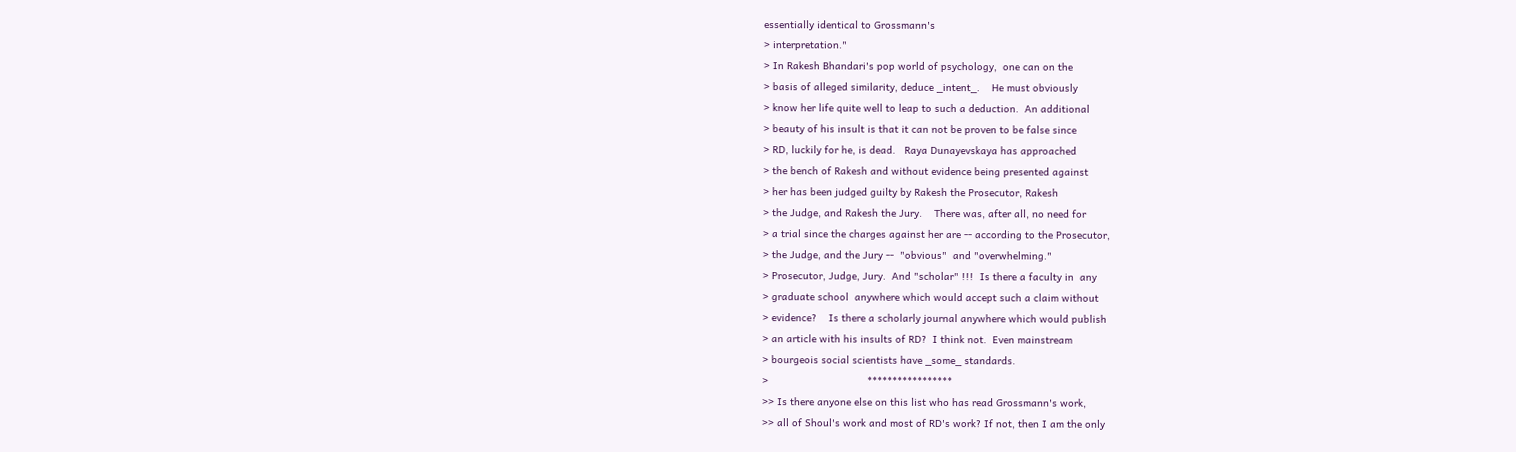essentially identical to Grossmann's
> interpretation."
> In Rakesh Bhandari's pop world of psychology,  one can on the
> basis of alleged similarity, deduce _intent_.    He must obviously
> know her life quite well to leap to such a deduction.  An additional
> beauty of his insult is that it can not be proven to be false since
> RD, luckily for he, is dead.   Raya Dunayevskaya has approached
> the bench of Rakesh and without evidence being presented against
> her has been judged guilty by Rakesh the Prosecutor, Rakesh
> the Judge, and Rakesh the Jury.    There was, after all, no need for
> a trial since the charges against her are -- according to the Prosecutor,
> the Judge, and the Jury --  "obvious"  and "overwhelming."
> Prosecutor, Judge, Jury.  And "scholar" !!!  Is there a faculty in  any
> graduate school  anywhere which would accept such a claim without
> evidence?    Is there a scholarly journal anywhere which would publish
> an article with his insults of RD?  I think not.  Even mainstream
> bourgeois social scientists have _some_ standards.
>                                 *****************
>> Is there anyone else on this list who has read Grossmann's work,
>> all of Shoul's work and most of RD's work? If not, then I am the only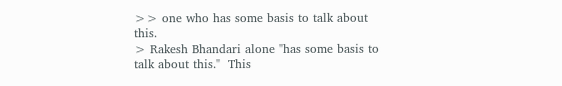>> one who has some basis to talk about this.
> Rakesh Bhandari alone "has some basis to talk about this."  This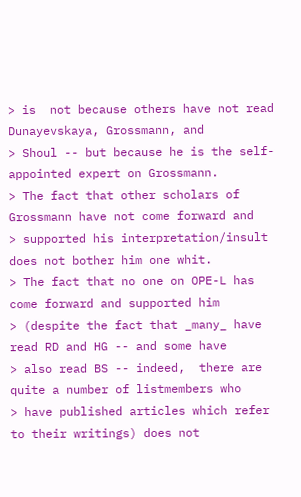> is  not because others have not read Dunayevskaya, Grossmann, and
> Shoul -- but because he is the self-appointed expert on Grossmann.
> The fact that other scholars of Grossmann have not come forward and
> supported his interpretation/insult does not bother him one whit.
> The fact that no one on OPE-L has come forward and supported him
> (despite the fact that _many_ have read RD and HG -- and some have
> also read BS -- indeed,  there are quite a number of listmembers who
> have published articles which refer to their writings) does not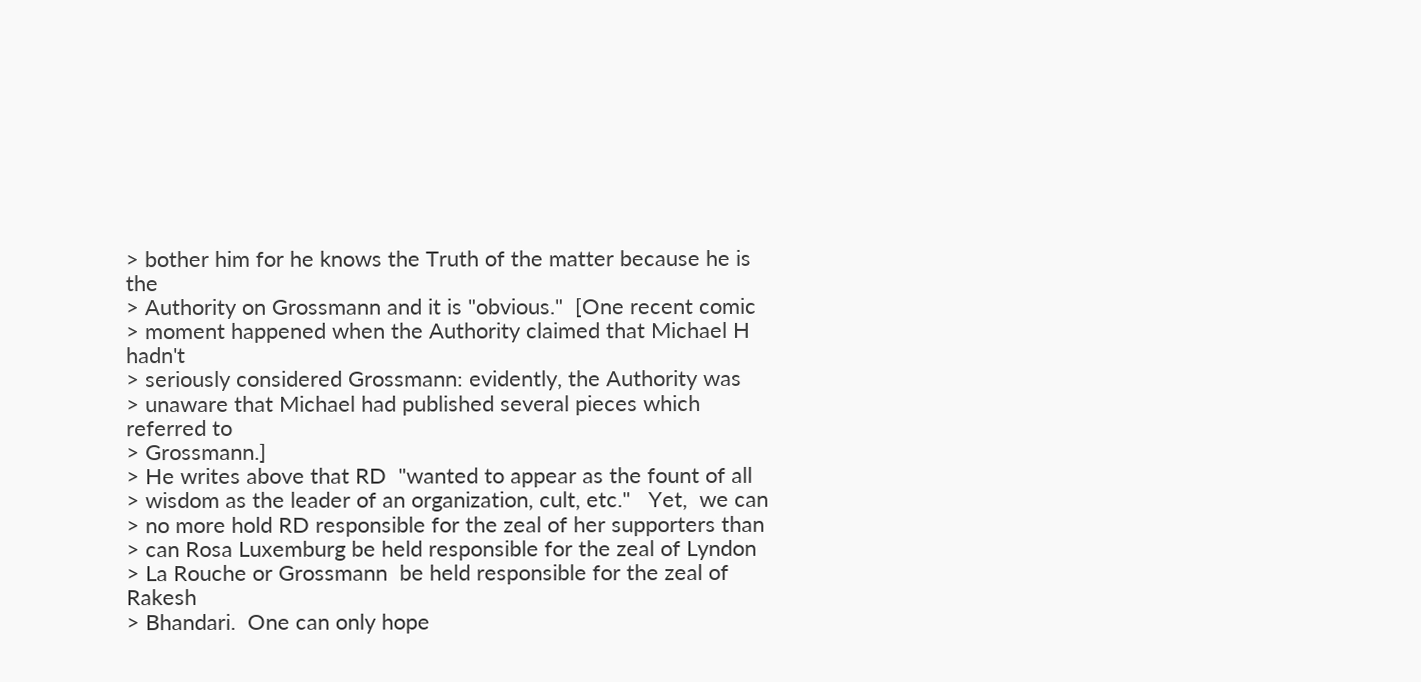> bother him for he knows the Truth of the matter because he is the
> Authority on Grossmann and it is "obvious."  [One recent comic
> moment happened when the Authority claimed that Michael H hadn't
> seriously considered Grossmann: evidently, the Authority was
> unaware that Michael had published several pieces which referred to
> Grossmann.]
> He writes above that RD  "wanted to appear as the fount of all
> wisdom as the leader of an organization, cult, etc."   Yet,  we can
> no more hold RD responsible for the zeal of her supporters than
> can Rosa Luxemburg be held responsible for the zeal of Lyndon
> La Rouche or Grossmann  be held responsible for the zeal of Rakesh
> Bhandari.  One can only hope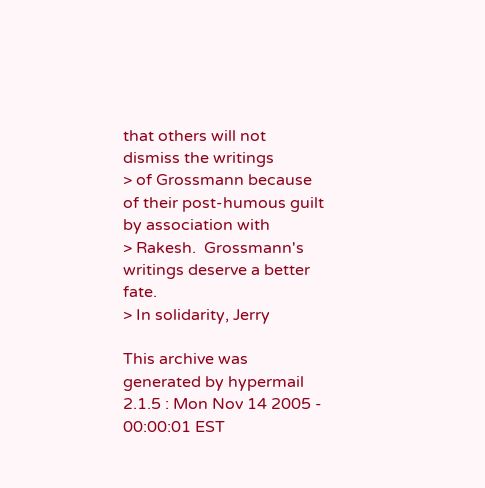that others will not dismiss the writings
> of Grossmann because of their post-humous guilt by association with
> Rakesh.  Grossmann's writings deserve a better fate.
> In solidarity, Jerry

This archive was generated by hypermail 2.1.5 : Mon Nov 14 2005 - 00:00:01 EST